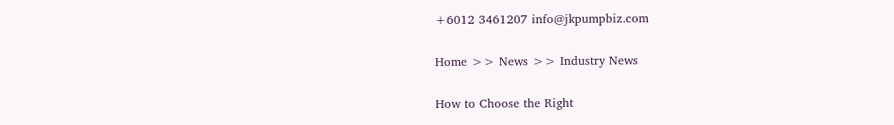+6012 3461207 info@jkpumpbiz.com

Home >> News >> Industry News

How to Choose the Right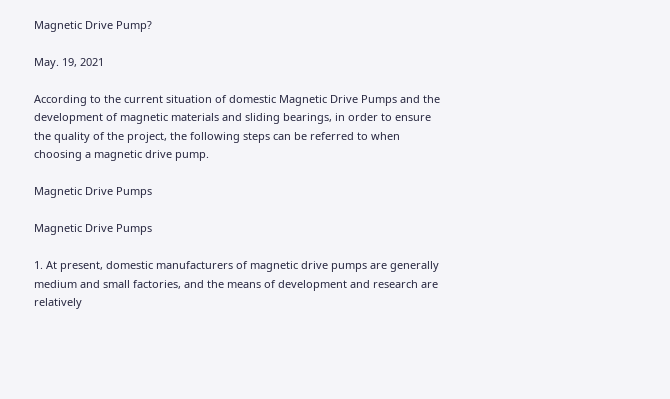Magnetic Drive Pump?

May. 19, 2021

According to the current situation of domestic Magnetic Drive Pumps and the development of magnetic materials and sliding bearings, in order to ensure the quality of the project, the following steps can be referred to when choosing a magnetic drive pump.

Magnetic Drive Pumps

Magnetic Drive Pumps

1. At present, domestic manufacturers of magnetic drive pumps are generally medium and small factories, and the means of development and research are relatively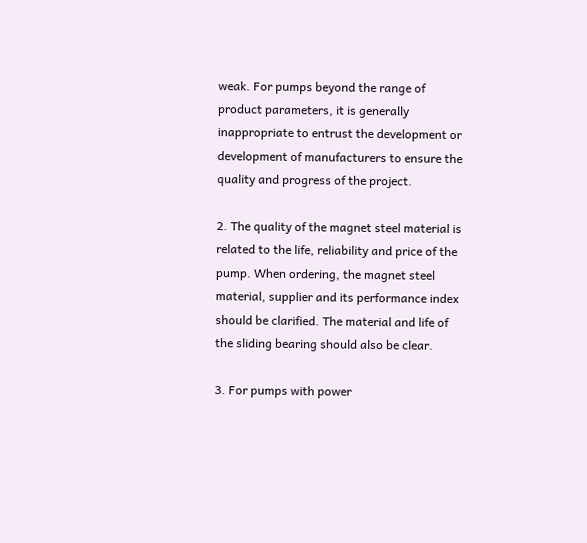weak. For pumps beyond the range of product parameters, it is generally inappropriate to entrust the development or development of manufacturers to ensure the quality and progress of the project.

2. The quality of the magnet steel material is related to the life, reliability and price of the pump. When ordering, the magnet steel material, supplier and its performance index should be clarified. The material and life of the sliding bearing should also be clear.

3. For pumps with power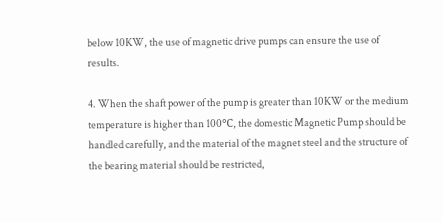below 10KW, the use of magnetic drive pumps can ensure the use of results.

4. When the shaft power of the pump is greater than 10KW or the medium temperature is higher than 100℃, the domestic Magnetic Pump should be handled carefully, and the material of the magnet steel and the structure of the bearing material should be restricted,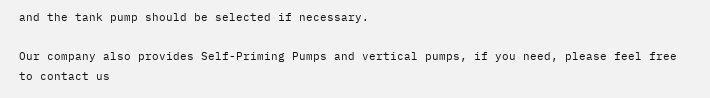and the tank pump should be selected if necessary.

Our company also provides Self-Priming Pumps and vertical pumps, if you need, please feel free to contact us